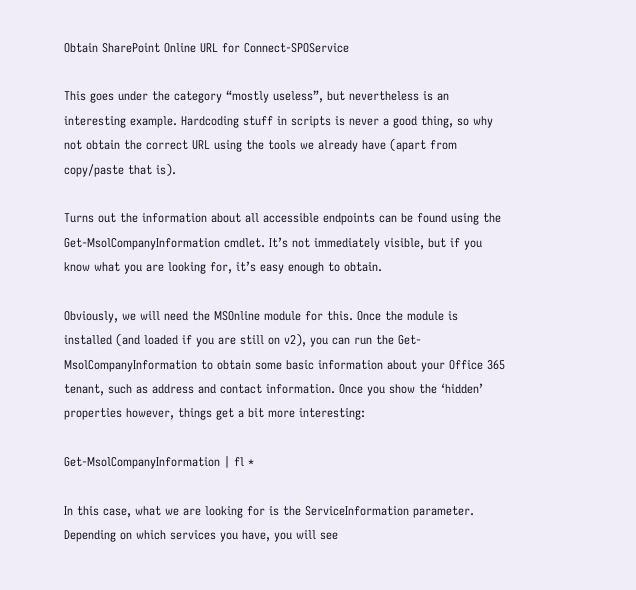Obtain SharePoint Online URL for Connect-SPOService

This goes under the category “mostly useless”, but nevertheless is an interesting example. Hardcoding stuff in scripts is never a good thing, so why not obtain the correct URL using the tools we already have (apart from copy/paste that is).

Turns out the information about all accessible endpoints can be found using the Get-MsolCompanyInformation cmdlet. It’s not immediately visible, but if you know what you are looking for, it’s easy enough to obtain.

Obviously, we will need the MSOnline module for this. Once the module is installed (and loaded if you are still on v2), you can run the Get-MsolCompanyInformation to obtain some basic information about your Office 365 tenant, such as address and contact information. Once you show the ‘hidden’ properties however, things get a bit more interesting:

Get-MsolCompanyInformation | fl *

In this case, what we are looking for is the ServiceInformation parameter. Depending on which services you have, you will see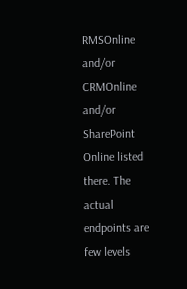RMSOnline and/or CRMOnline and/or SharePoint Online listed there. The actual endpoints are few levels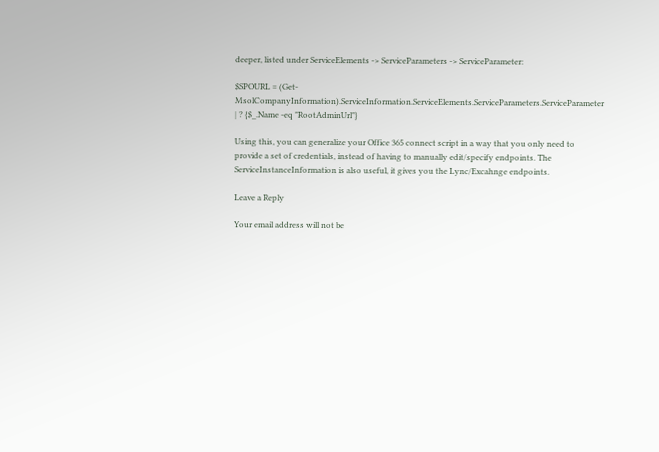deeper, listed under ServiceElements -> ServiceParameters -> ServiceParameter:

$SPOURL = (Get-MsolCompanyInformation).ServiceInformation.ServiceElements.ServiceParameters.ServiceParameter | ? {$_.Name -eq "RootAdminUrl"}

Using this, you can generalize your Office 365 connect script in a way that you only need to provide a set of credentials, instead of having to manually edit/specify endpoints. The ServiceInstanceInformation is also useful, it gives you the Lync/Excahnge endpoints.

Leave a Reply

Your email address will not be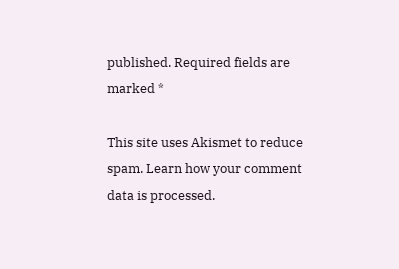published. Required fields are marked *

This site uses Akismet to reduce spam. Learn how your comment data is processed.